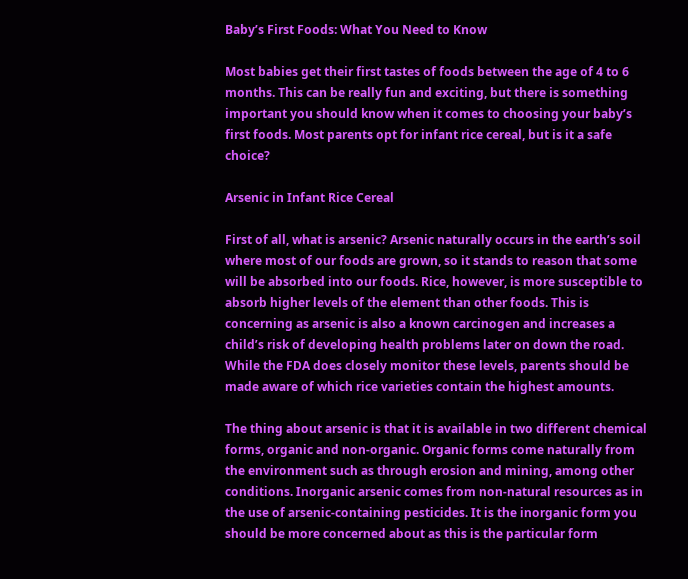Baby’s First Foods: What You Need to Know

Most babies get their first tastes of foods between the age of 4 to 6 months. This can be really fun and exciting, but there is something important you should know when it comes to choosing your baby’s first foods. Most parents opt for infant rice cereal, but is it a safe choice?

Arsenic in Infant Rice Cereal

First of all, what is arsenic? Arsenic naturally occurs in the earth’s soil where most of our foods are grown, so it stands to reason that some will be absorbed into our foods. Rice, however, is more susceptible to absorb higher levels of the element than other foods. This is concerning as arsenic is also a known carcinogen and increases a child’s risk of developing health problems later on down the road. While the FDA does closely monitor these levels, parents should be made aware of which rice varieties contain the highest amounts.

The thing about arsenic is that it is available in two different chemical forms, organic and non-organic. Organic forms come naturally from the environment such as through erosion and mining, among other conditions. Inorganic arsenic comes from non-natural resources as in the use of arsenic-containing pesticides. It is the inorganic form you should be more concerned about as this is the particular form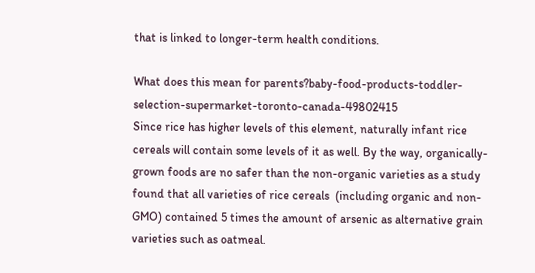that is linked to longer-term health conditions.

What does this mean for parents?baby-food-products-toddler-selection-supermarket-toronto-canada-49802415
Since rice has higher levels of this element, naturally infant rice cereals will contain some levels of it as well. By the way, organically-grown foods are no safer than the non-organic varieties as a study found that all varieties of rice cereals  (including organic and non-GMO) contained 5 times the amount of arsenic as alternative grain varieties such as oatmeal.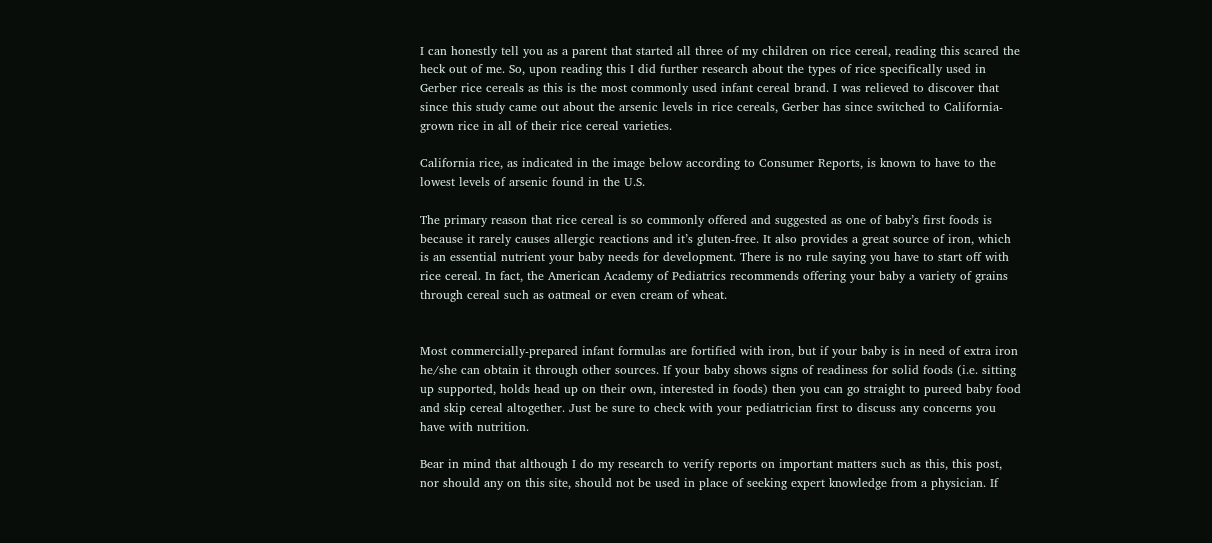I can honestly tell you as a parent that started all three of my children on rice cereal, reading this scared the heck out of me. So, upon reading this I did further research about the types of rice specifically used in Gerber rice cereals as this is the most commonly used infant cereal brand. I was relieved to discover that since this study came out about the arsenic levels in rice cereals, Gerber has since switched to California-grown rice in all of their rice cereal varieties.

California rice, as indicated in the image below according to Consumer Reports, is known to have to the lowest levels of arsenic found in the U.S.

The primary reason that rice cereal is so commonly offered and suggested as one of baby’s first foods is because it rarely causes allergic reactions and it’s gluten-free. It also provides a great source of iron, which is an essential nutrient your baby needs for development. There is no rule saying you have to start off with rice cereal. In fact, the American Academy of Pediatrics recommends offering your baby a variety of grains through cereal such as oatmeal or even cream of wheat.


Most commercially-prepared infant formulas are fortified with iron, but if your baby is in need of extra iron he/she can obtain it through other sources. If your baby shows signs of readiness for solid foods (i.e. sitting up supported, holds head up on their own, interested in foods) then you can go straight to pureed baby food and skip cereal altogether. Just be sure to check with your pediatrician first to discuss any concerns you have with nutrition.

Bear in mind that although I do my research to verify reports on important matters such as this, this post, nor should any on this site, should not be used in place of seeking expert knowledge from a physician. If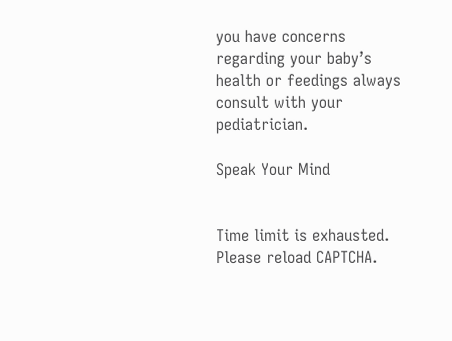you have concerns regarding your baby’s health or feedings always consult with your pediatrician.

Speak Your Mind


Time limit is exhausted. Please reload CAPTCHA.